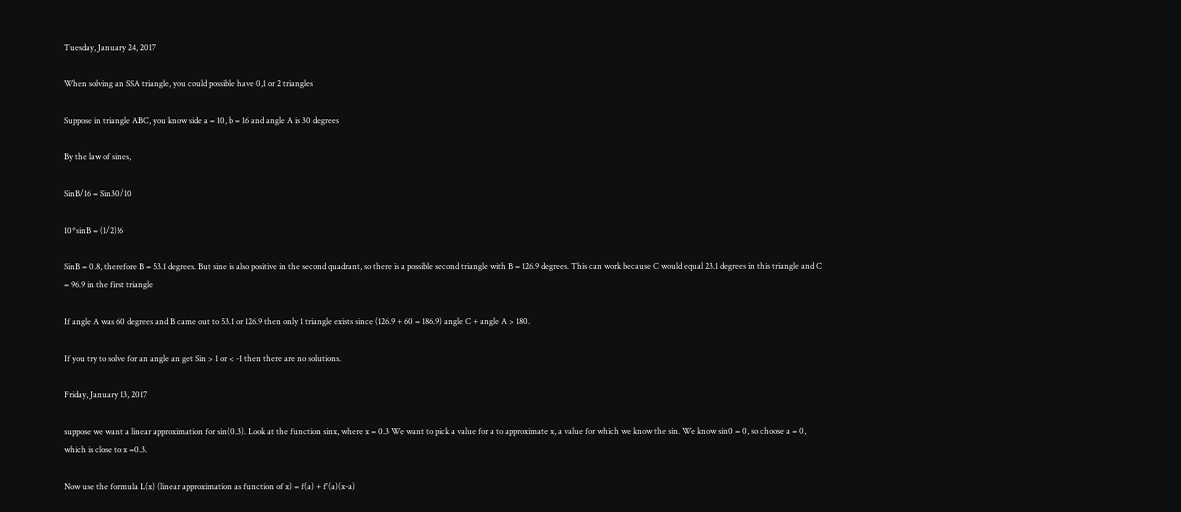Tuesday, January 24, 2017

When solving an SSA triangle, you could possible have 0,1 or 2 triangles

Suppose in triangle ABC, you know side a = 10, b = 16 and angle A is 30 degrees

By the law of sines,

SinB/16 = Sin30/10

10*sinB = (1/2)!6

SinB = 0.8, therefore B = 53.1 degrees. But sine is also positive in the second quadrant, so there is a possible second triangle with B = 126.9 degrees. This can work because C would equal 23.1 degrees in this triangle and C = 96.9 in the first triangle

If angle A was 60 degrees and B came out to 53.1 or 126.9 then only 1 triangle exists since (126.9 + 60 = 186.9) angle C + angle A > 180.

If you try to solve for an angle an get Sin > 1 or < -1 then there are no solutions.

Friday, January 13, 2017

suppose we want a linear approximation for sin(0.3). Look at the function sinx, where x = 0.3 We want to pick a value for a to approximate x, a value for which we know the sin. We know sin0 = 0, so choose a = 0, which is close to x =0.3.

Now use the formula L(x) (linear approximation as function of x) = f(a) + f'(a)(x-a)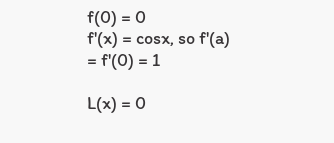f(0) = 0
f'(x) = cosx, so f'(a) = f'(0) = 1

L(x) = 0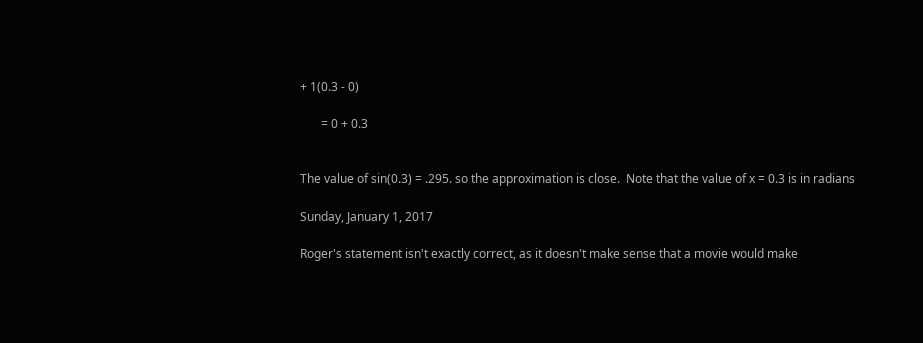+ 1(0.3 - 0)

       = 0 + 0.3


The value of sin(0.3) = .295. so the approximation is close.  Note that the value of x = 0.3 is in radians

Sunday, January 1, 2017

Roger's statement isn't exactly correct, as it doesn't make sense that a movie would make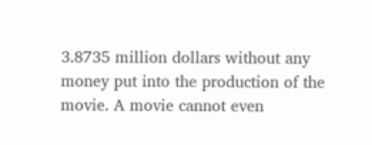3.8735 million dollars without any money put into the production of the movie. A movie cannot even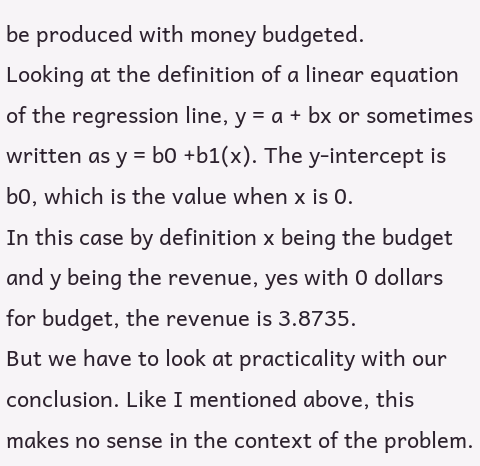be produced with money budgeted.
Looking at the definition of a linear equation of the regression line, y = a + bx or sometimes written as y = b0 +b1(x). The y-intercept is b0, which is the value when x is 0.
In this case by definition x being the budget and y being the revenue, yes with 0 dollars for budget, the revenue is 3.8735.
But we have to look at practicality with our conclusion. Like I mentioned above, this makes no sense in the context of the problem.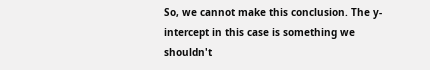So, we cannot make this conclusion. The y-intercept in this case is something we shouldn't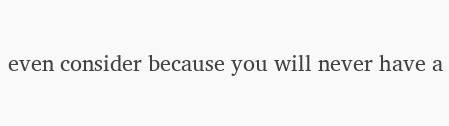even consider because you will never have a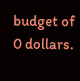budget of 0 dollars.